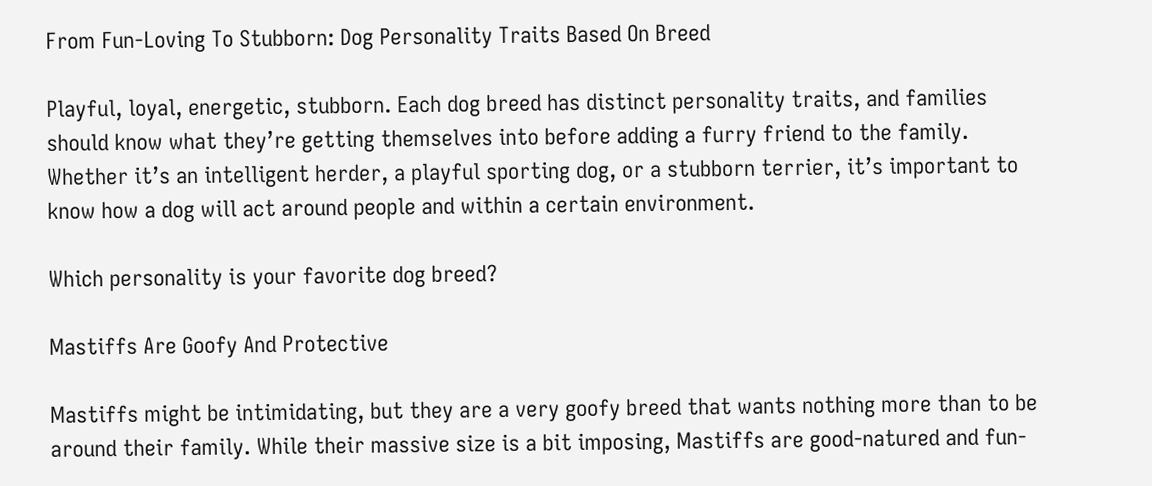From Fun-Loving To Stubborn: Dog Personality Traits Based On Breed

Playful, loyal, energetic, stubborn. Each dog breed has distinct personality traits, and families should know what they’re getting themselves into before adding a furry friend to the family. Whether it’s an intelligent herder, a playful sporting dog, or a stubborn terrier, it’s important to know how a dog will act around people and within a certain environment.

Which personality is your favorite dog breed?

Mastiffs Are Goofy And Protective

Mastiffs might be intimidating, but they are a very goofy breed that wants nothing more than to be around their family. While their massive size is a bit imposing, Mastiffs are good-natured and fun-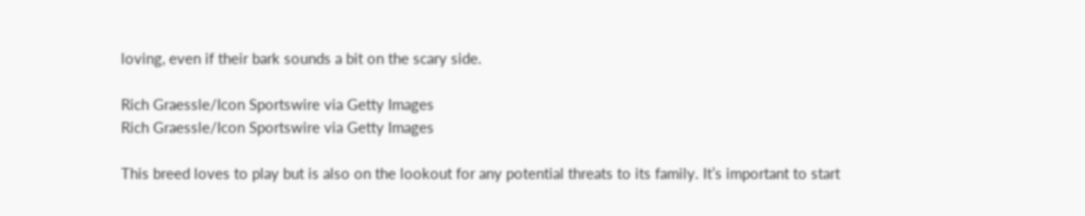loving, even if their bark sounds a bit on the scary side.

Rich Graessle/Icon Sportswire via Getty Images
Rich Graessle/Icon Sportswire via Getty Images

This breed loves to play but is also on the lookout for any potential threats to its family. It’s important to start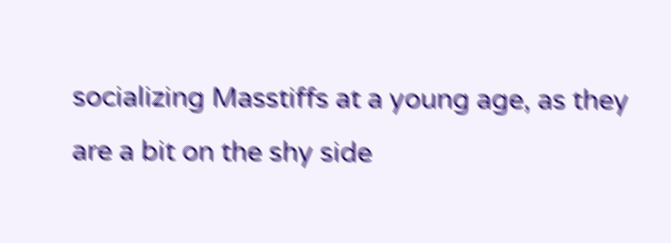socializing Masstiffs at a young age, as they are a bit on the shy side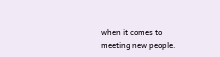when it comes to meeting new people.